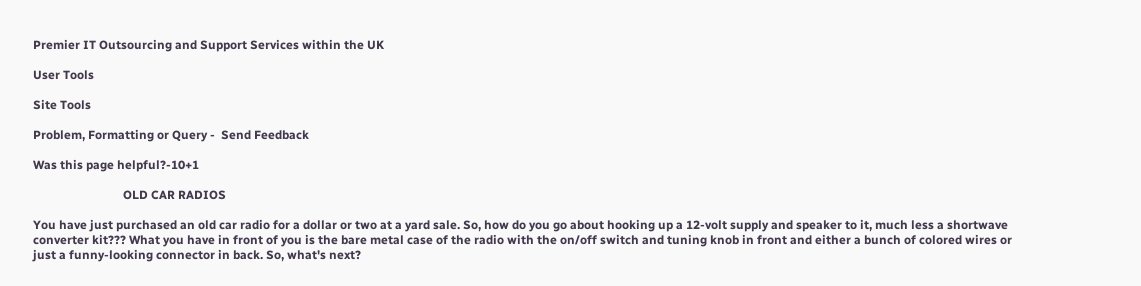Premier IT Outsourcing and Support Services within the UK

User Tools

Site Tools

Problem, Formatting or Query -  Send Feedback

Was this page helpful?-10+1

                              OLD CAR RADIOS

You have just purchased an old car radio for a dollar or two at a yard sale. So, how do you go about hooking up a 12-volt supply and speaker to it, much less a shortwave converter kit??? What you have in front of you is the bare metal case of the radio with the on/off switch and tuning knob in front and either a bunch of colored wires or just a funny-looking connector in back. So, what's next?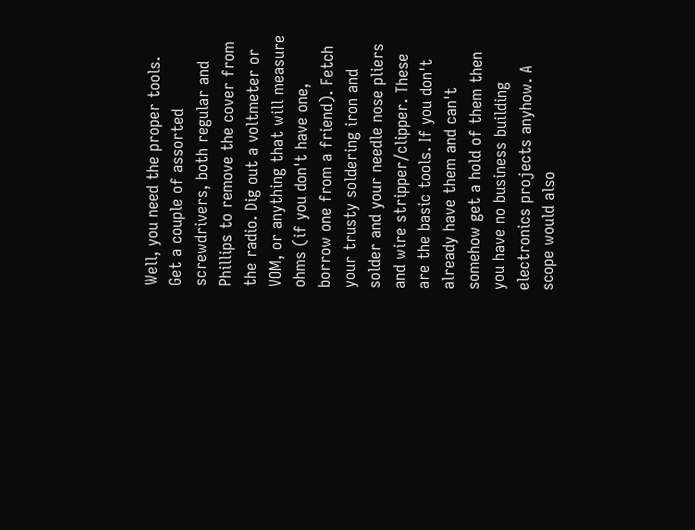Well, you need the proper tools. Get a couple of assorted screwdrivers, both regular and Phillips to remove the cover from the radio. Dig out a voltmeter or VOM, or anything that will measure ohms (if you don't have one, borrow one from a friend). Fetch your trusty soldering iron and solder and your needle nose pliers and wire stripper/clipper. These are the basic tools. If you don't already have them and can't somehow get a hold of them then you have no business building electronics projects anyhow. A scope would also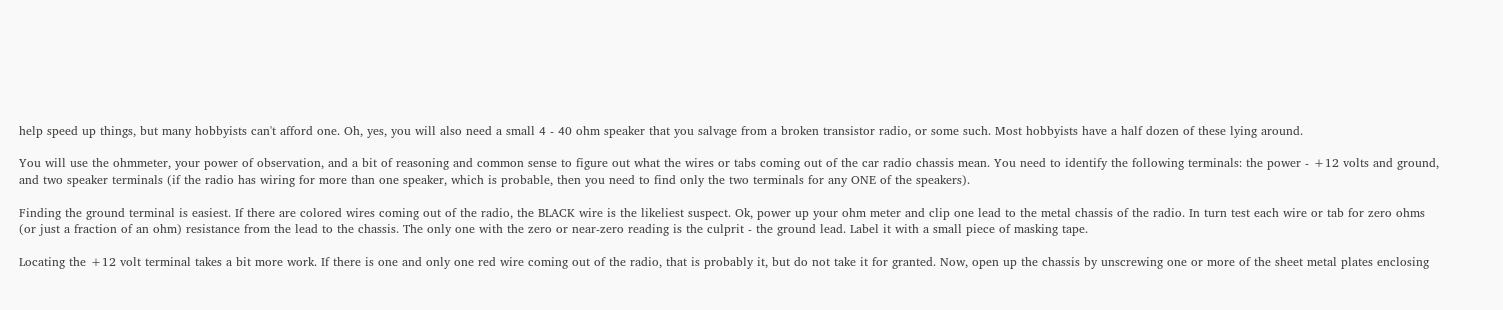help speed up things, but many hobbyists can't afford one. Oh, yes, you will also need a small 4 - 40 ohm speaker that you salvage from a broken transistor radio, or some such. Most hobbyists have a half dozen of these lying around.

You will use the ohmmeter, your power of observation, and a bit of reasoning and common sense to figure out what the wires or tabs coming out of the car radio chassis mean. You need to identify the following terminals: the power - +12 volts and ground, and two speaker terminals (if the radio has wiring for more than one speaker, which is probable, then you need to find only the two terminals for any ONE of the speakers).

Finding the ground terminal is easiest. If there are colored wires coming out of the radio, the BLACK wire is the likeliest suspect. Ok, power up your ohm meter and clip one lead to the metal chassis of the radio. In turn test each wire or tab for zero ohms (or just a fraction of an ohm) resistance from the lead to the chassis. The only one with the zero or near-zero reading is the culprit - the ground lead. Label it with a small piece of masking tape.

Locating the +12 volt terminal takes a bit more work. If there is one and only one red wire coming out of the radio, that is probably it, but do not take it for granted. Now, open up the chassis by unscrewing one or more of the sheet metal plates enclosing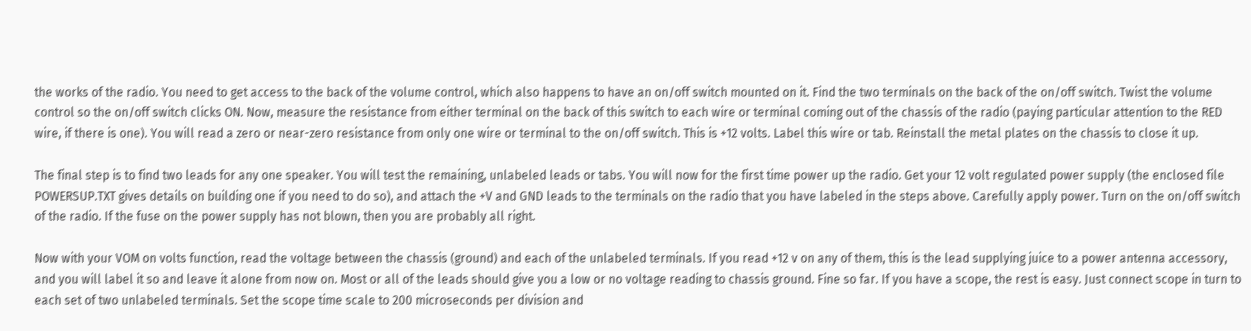the works of the radio. You need to get access to the back of the volume control, which also happens to have an on/off switch mounted on it. Find the two terminals on the back of the on/off switch. Twist the volume control so the on/off switch clicks ON. Now, measure the resistance from either terminal on the back of this switch to each wire or terminal coming out of the chassis of the radio (paying particular attention to the RED wire, if there is one). You will read a zero or near-zero resistance from only one wire or terminal to the on/off switch. This is +12 volts. Label this wire or tab. Reinstall the metal plates on the chassis to close it up.

The final step is to find two leads for any one speaker. You will test the remaining, unlabeled leads or tabs. You will now for the first time power up the radio. Get your 12 volt regulated power supply (the enclosed file POWERSUP.TXT gives details on building one if you need to do so), and attach the +V and GND leads to the terminals on the radio that you have labeled in the steps above. Carefully apply power. Turn on the on/off switch of the radio. If the fuse on the power supply has not blown, then you are probably all right.

Now with your VOM on volts function, read the voltage between the chassis (ground) and each of the unlabeled terminals. If you read +12 v on any of them, this is the lead supplying juice to a power antenna accessory, and you will label it so and leave it alone from now on. Most or all of the leads should give you a low or no voltage reading to chassis ground. Fine so far. If you have a scope, the rest is easy. Just connect scope in turn to each set of two unlabeled terminals. Set the scope time scale to 200 microseconds per division and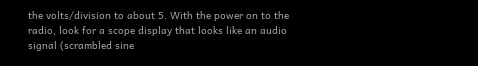the volts/division to about 5. With the power on to the radio, look for a scope display that looks like an audio signal (scrambled sine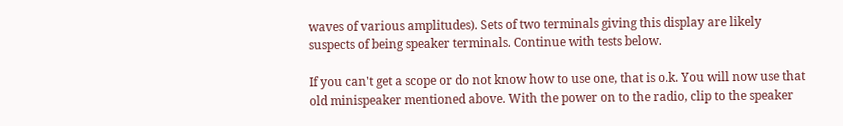waves of various amplitudes). Sets of two terminals giving this display are likely suspects of being speaker terminals. Continue with tests below.

If you can't get a scope or do not know how to use one, that is o.k. You will now use that old minispeaker mentioned above. With the power on to the radio, clip to the speaker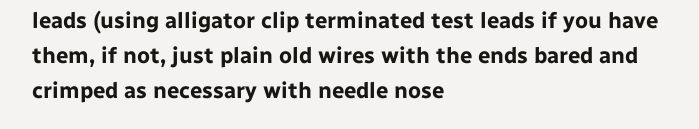leads (using alligator clip terminated test leads if you have them, if not, just plain old wires with the ends bared and crimped as necessary with needle nose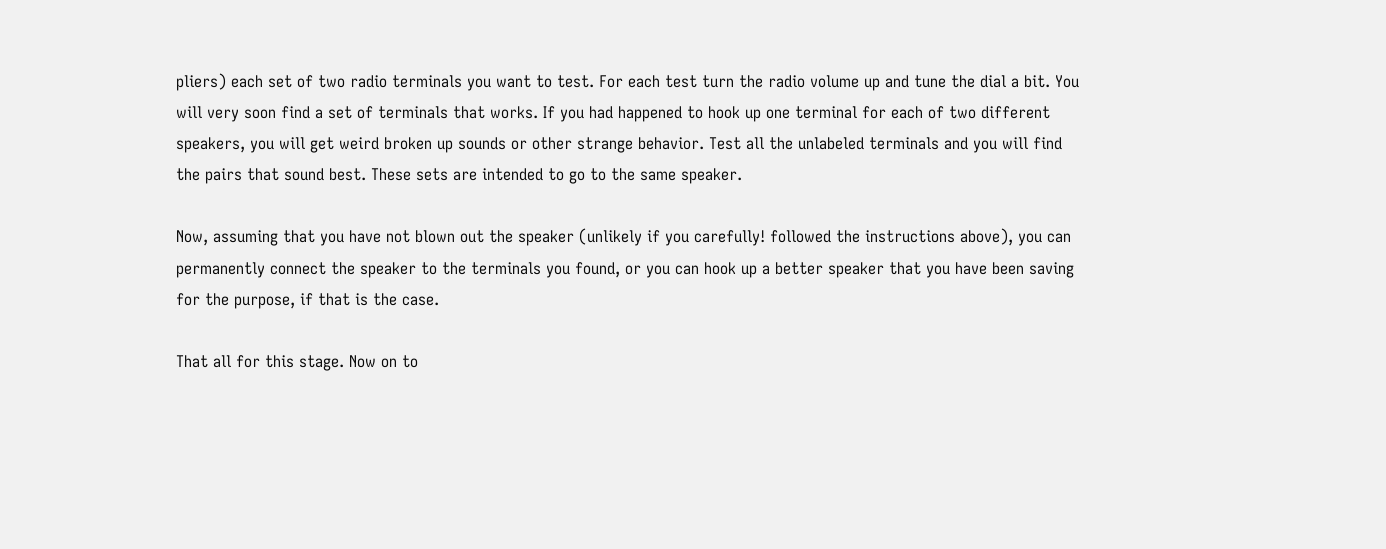pliers) each set of two radio terminals you want to test. For each test turn the radio volume up and tune the dial a bit. You will very soon find a set of terminals that works. If you had happened to hook up one terminal for each of two different speakers, you will get weird broken up sounds or other strange behavior. Test all the unlabeled terminals and you will find the pairs that sound best. These sets are intended to go to the same speaker.

Now, assuming that you have not blown out the speaker (unlikely if you carefully! followed the instructions above), you can permanently connect the speaker to the terminals you found, or you can hook up a better speaker that you have been saving for the purpose, if that is the case.

That all for this stage. Now on to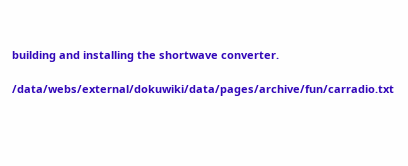building and installing the shortwave converter.

/data/webs/external/dokuwiki/data/pages/archive/fun/carradio.txt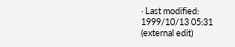· Last modified: 1999/10/13 05:31 (external edit)